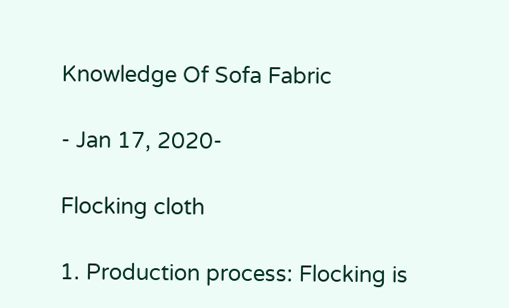Knowledge Of Sofa Fabric

- Jan 17, 2020-

Flocking cloth

1. Production process: Flocking is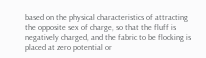based on the physical characteristics of attracting the opposite sex of charge, so that the fluff is negatively charged, and the fabric to be flocking is placed at zero potential or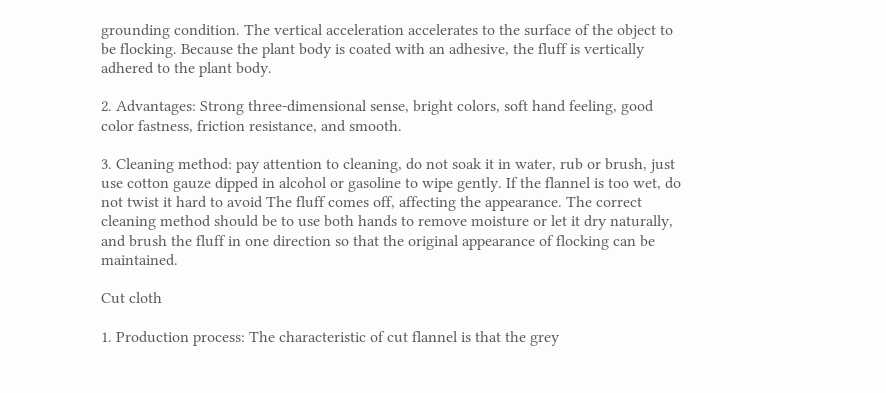grounding condition. The vertical acceleration accelerates to the surface of the object to be flocking. Because the plant body is coated with an adhesive, the fluff is vertically adhered to the plant body.

2. Advantages: Strong three-dimensional sense, bright colors, soft hand feeling, good color fastness, friction resistance, and smooth.

3. Cleaning method: pay attention to cleaning, do not soak it in water, rub or brush, just use cotton gauze dipped in alcohol or gasoline to wipe gently. If the flannel is too wet, do not twist it hard to avoid The fluff comes off, affecting the appearance. The correct cleaning method should be to use both hands to remove moisture or let it dry naturally, and brush the fluff in one direction so that the original appearance of flocking can be maintained.

Cut cloth

1. Production process: The characteristic of cut flannel is that the grey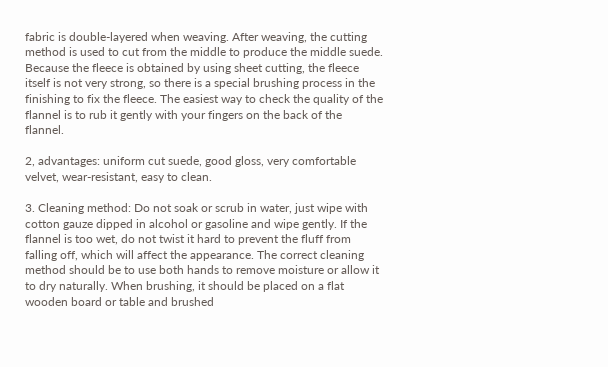fabric is double-layered when weaving. After weaving, the cutting method is used to cut from the middle to produce the middle suede. Because the fleece is obtained by using sheet cutting, the fleece itself is not very strong, so there is a special brushing process in the finishing to fix the fleece. The easiest way to check the quality of the flannel is to rub it gently with your fingers on the back of the flannel.

2, advantages: uniform cut suede, good gloss, very comfortable velvet, wear-resistant, easy to clean.

3. Cleaning method: Do not soak or scrub in water, just wipe with cotton gauze dipped in alcohol or gasoline and wipe gently. If the flannel is too wet, do not twist it hard to prevent the fluff from falling off, which will affect the appearance. The correct cleaning method should be to use both hands to remove moisture or allow it to dry naturally. When brushing, it should be placed on a flat wooden board or table and brushed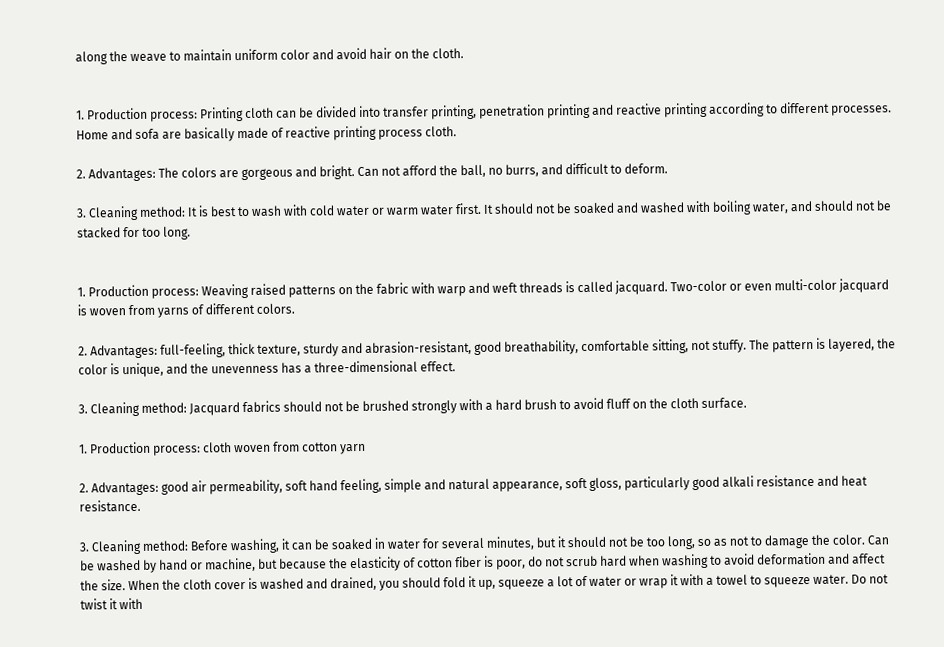along the weave to maintain uniform color and avoid hair on the cloth.


1. Production process: Printing cloth can be divided into transfer printing, penetration printing and reactive printing according to different processes. Home and sofa are basically made of reactive printing process cloth.

2. Advantages: The colors are gorgeous and bright. Can not afford the ball, no burrs, and difficult to deform.

3. Cleaning method: It is best to wash with cold water or warm water first. It should not be soaked and washed with boiling water, and should not be stacked for too long.


1. Production process: Weaving raised patterns on the fabric with warp and weft threads is called jacquard. Two-color or even multi-color jacquard is woven from yarns of different colors.

2. Advantages: full-feeling, thick texture, sturdy and abrasion-resistant, good breathability, comfortable sitting, not stuffy. The pattern is layered, the color is unique, and the unevenness has a three-dimensional effect.

3. Cleaning method: Jacquard fabrics should not be brushed strongly with a hard brush to avoid fluff on the cloth surface.

1. Production process: cloth woven from cotton yarn

2. Advantages: good air permeability, soft hand feeling, simple and natural appearance, soft gloss, particularly good alkali resistance and heat resistance.

3. Cleaning method: Before washing, it can be soaked in water for several minutes, but it should not be too long, so as not to damage the color. Can be washed by hand or machine, but because the elasticity of cotton fiber is poor, do not scrub hard when washing to avoid deformation and affect the size. When the cloth cover is washed and drained, you should fold it up, squeeze a lot of water or wrap it with a towel to squeeze water. Do not twist it with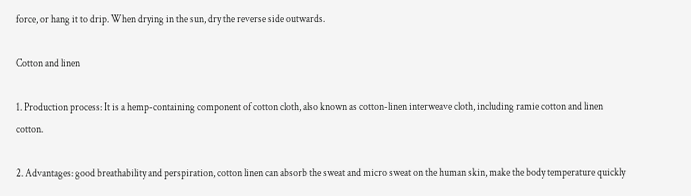force, or hang it to drip. When drying in the sun, dry the reverse side outwards.

Cotton and linen

1. Production process: It is a hemp-containing component of cotton cloth, also known as cotton-linen interweave cloth, including ramie cotton and linen cotton.

2. Advantages: good breathability and perspiration, cotton linen can absorb the sweat and micro sweat on the human skin, make the body temperature quickly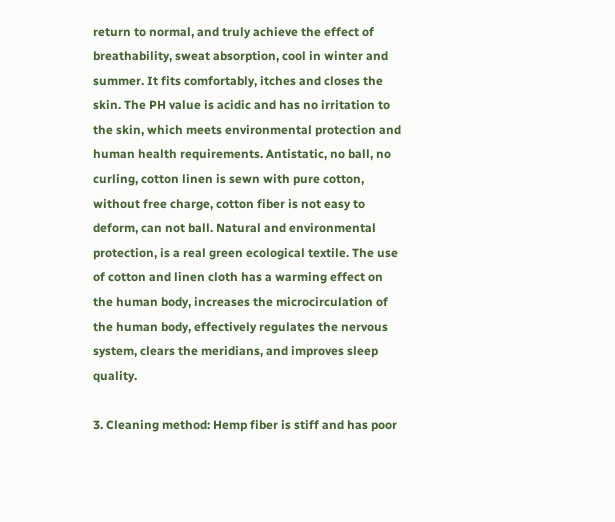return to normal, and truly achieve the effect of breathability, sweat absorption, cool in winter and summer. It fits comfortably, itches and closes the skin. The PH value is acidic and has no irritation to the skin, which meets environmental protection and human health requirements. Antistatic, no ball, no curling, cotton linen is sewn with pure cotton, without free charge, cotton fiber is not easy to deform, can not ball. Natural and environmental protection, is a real green ecological textile. The use of cotton and linen cloth has a warming effect on the human body, increases the microcirculation of the human body, effectively regulates the nervous system, clears the meridians, and improves sleep quality.

3. Cleaning method: Hemp fiber is stiff and has poor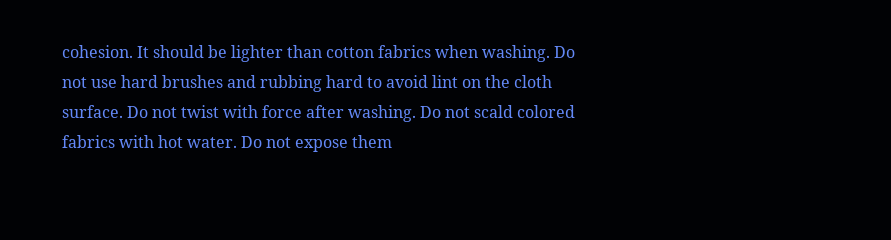cohesion. It should be lighter than cotton fabrics when washing. Do not use hard brushes and rubbing hard to avoid lint on the cloth surface. Do not twist with force after washing. Do not scald colored fabrics with hot water. Do not expose them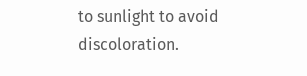to sunlight to avoid discoloration.